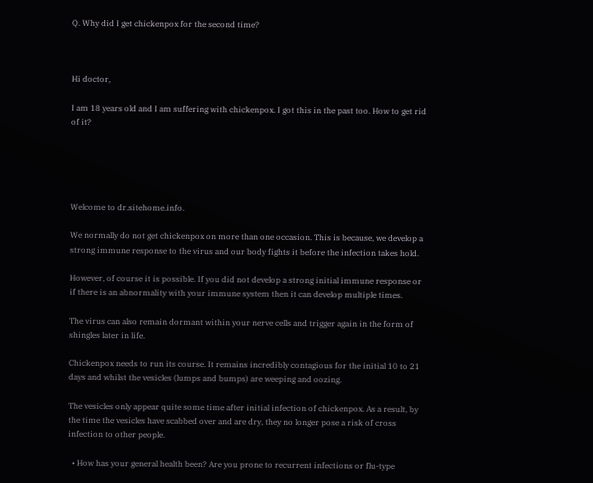Q. Why did I get chickenpox for the second time?



Hi doctor,

I am 18 years old and I am suffering with chickenpox. I got this in the past too. How to get rid of it?





Welcome to dr.sitehome.info.

We normally do not get chickenpox on more than one occasion. This is because, we develop a strong immune response to the virus and our body fights it before the infection takes hold.

However, of course it is possible. If you did not develop a strong initial immune response or if there is an abnormality with your immune system then it can develop multiple times.

The virus can also remain dormant within your nerve cells and trigger again in the form of shingles later in life.

Chickenpox needs to run its course. It remains incredibly contagious for the initial 10 to 21 days and whilst the vesicles (lumps and bumps) are weeping and oozing.

The vesicles only appear quite some time after initial infection of chickenpox. As a result, by the time the vesicles have scabbed over and are dry, they no longer pose a risk of cross infection to other people.

  • How has your general health been? Are you prone to recurrent infections or flu-type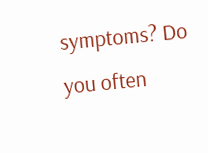symptoms? Do you often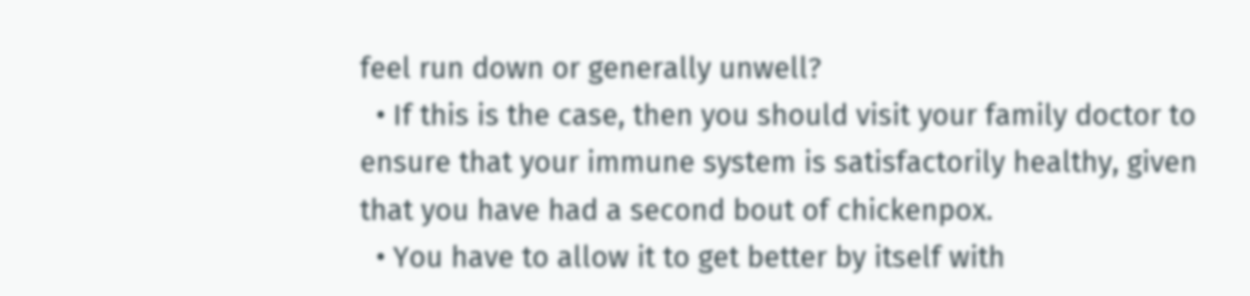feel run down or generally unwell?
  • If this is the case, then you should visit your family doctor to ensure that your immune system is satisfactorily healthy, given that you have had a second bout of chickenpox.
  • You have to allow it to get better by itself with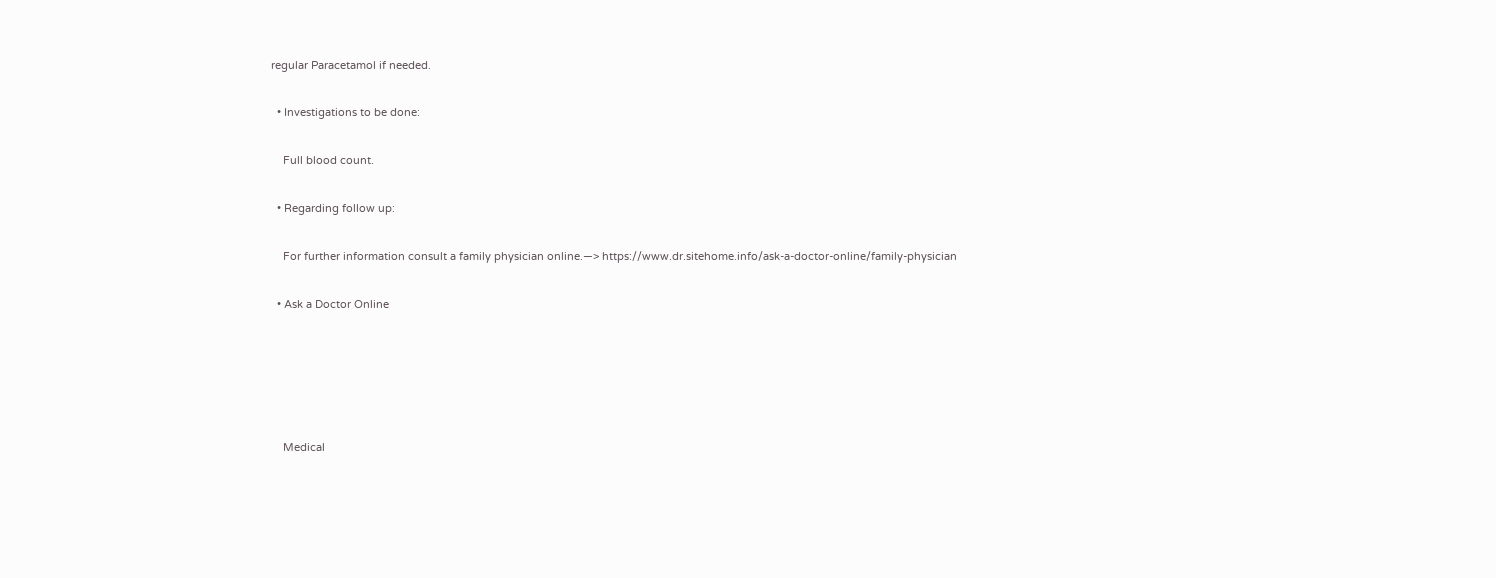regular Paracetamol if needed.

  • Investigations to be done:

    Full blood count.

  • Regarding follow up:

    For further information consult a family physician online.—> https://www.dr.sitehome.info/ask-a-doctor-online/family-physician

  • Ask a Doctor Online





    Medical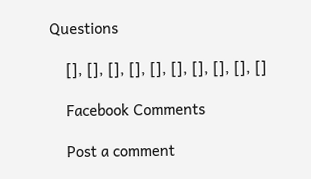Questions

    [], [], [], [], [], [], [], [], [], []

    Facebook Comments

    Post a comment